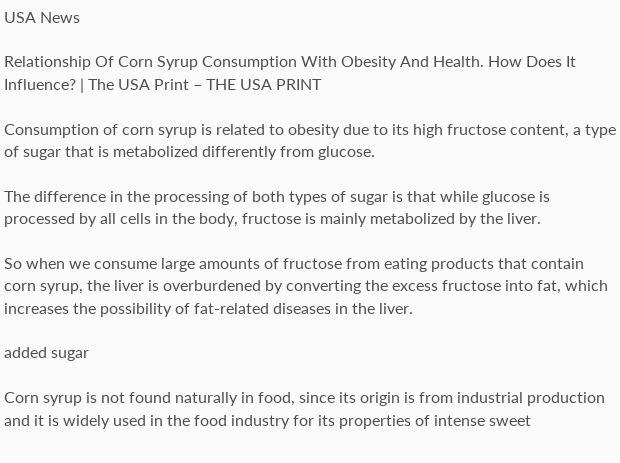USA News

Relationship Of Corn Syrup Consumption With Obesity And Health. How Does It Influence? | The USA Print – THE USA PRINT

Consumption of corn syrup is related to obesity due to its high fructose content, a type of sugar that is metabolized differently from glucose.

The difference in the processing of both types of sugar is that while glucose is processed by all cells in the body, fructose is mainly metabolized by the liver.

So when we consume large amounts of fructose from eating products that contain corn syrup, the liver is overburdened by converting the excess fructose into fat, which increases the possibility of fat-related diseases in the liver.

added sugar

Corn syrup is not found naturally in food, since its origin is from industrial production and it is widely used in the food industry for its properties of intense sweet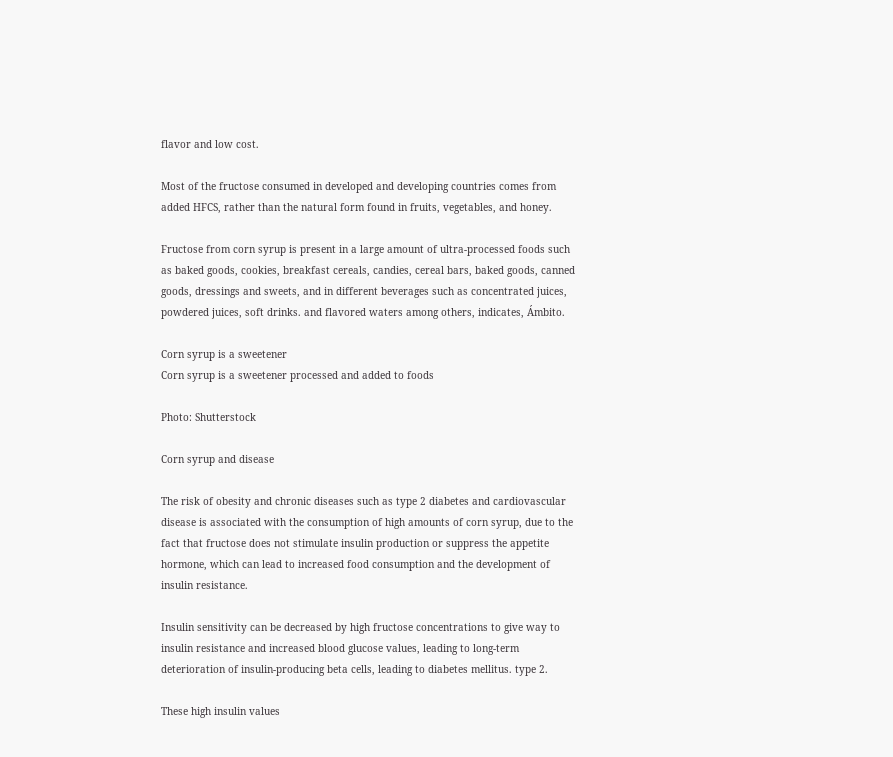flavor and low cost.

Most of the fructose consumed in developed and developing countries comes from added HFCS, rather than the natural form found in fruits, vegetables, and honey.

Fructose from corn syrup is present in a large amount of ultra-processed foods such as baked goods, cookies, breakfast cereals, candies, cereal bars, baked goods, canned goods, dressings and sweets, and in different beverages such as concentrated juices, powdered juices, soft drinks. and flavored waters among others, indicates, Ámbito.

Corn syrup is a sweetener
Corn syrup is a sweetener processed and added to foods

Photo: Shutterstock

Corn syrup and disease

The risk of obesity and chronic diseases such as type 2 diabetes and cardiovascular disease is associated with the consumption of high amounts of corn syrup, due to the fact that fructose does not stimulate insulin production or suppress the appetite hormone, which can lead to increased food consumption and the development of insulin resistance.

Insulin sensitivity can be decreased by high fructose concentrations to give way to insulin resistance and increased blood glucose values, leading to long-term deterioration of insulin-producing beta cells, leading to diabetes mellitus. type 2.

These high insulin values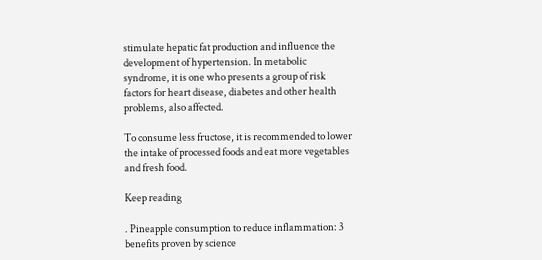stimulate hepatic fat production and influence the development of hypertension. In metabolic syndrome, it is one who presents a group of risk factors for heart disease, diabetes and other health problems, also affected.

To consume less fructose, it is recommended to lower the intake of processed foods and eat more vegetables and fresh food.

Keep reading

. Pineapple consumption to reduce inflammation: 3 benefits proven by science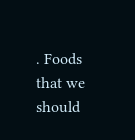. Foods that we should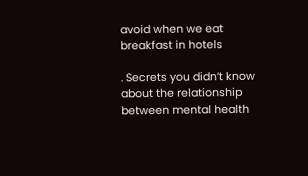avoid when we eat breakfast in hotels

. Secrets you didn’t know about the relationship between mental health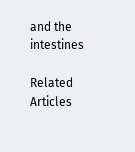and the intestines

Related Articles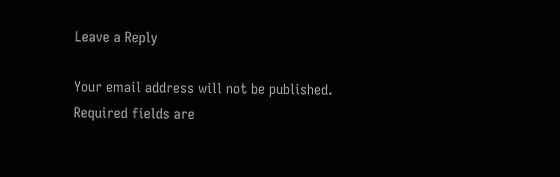Leave a Reply

Your email address will not be published. Required fields are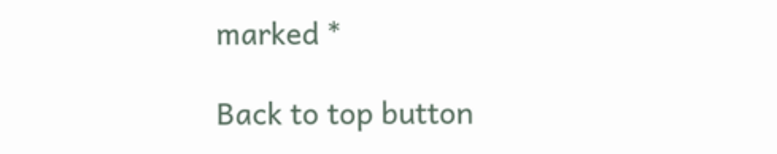marked *

Back to top button